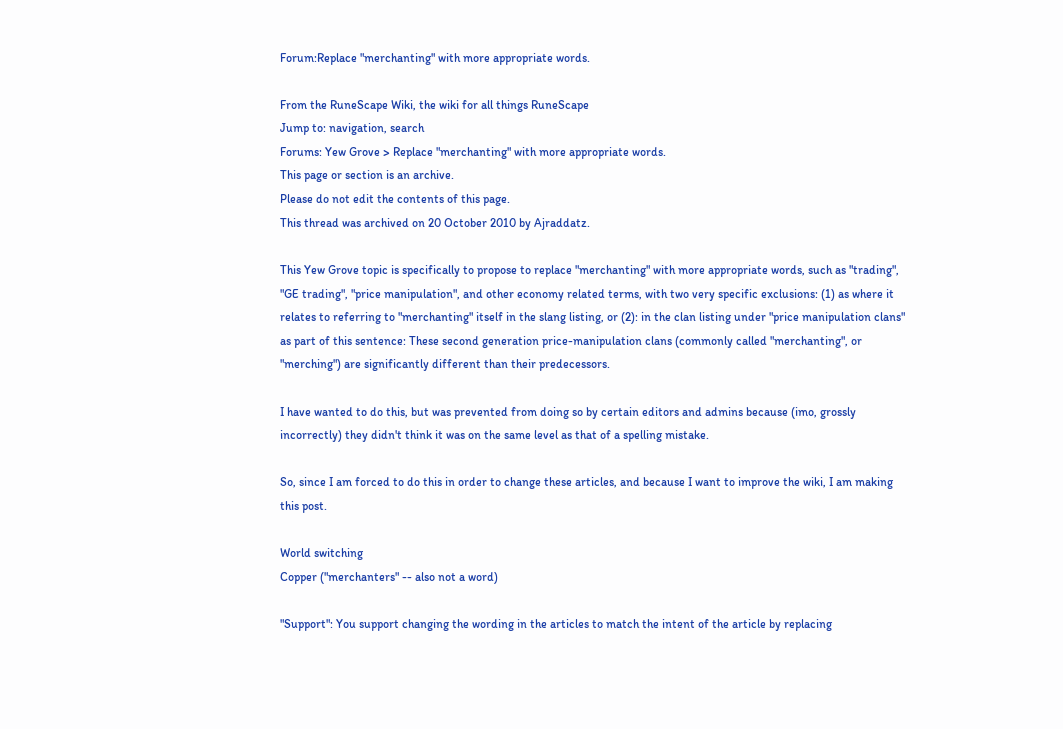Forum:Replace "merchanting" with more appropriate words.

From the RuneScape Wiki, the wiki for all things RuneScape
Jump to: navigation, search
Forums: Yew Grove > Replace "merchanting" with more appropriate words.
This page or section is an archive.
Please do not edit the contents of this page.
This thread was archived on 20 October 2010 by Ajraddatz.

This Yew Grove topic is specifically to propose to replace "merchanting" with more appropriate words, such as "trading", "GE trading", "price manipulation", and other economy related terms, with two very specific exclusions: (1) as where it relates to referring to "merchanting" itself in the slang listing, or (2): in the clan listing under "price manipulation clans" as part of this sentence: These second generation price-manipulation clans (commonly called "merchanting", or "merching") are significantly different than their predecessors.

I have wanted to do this, but was prevented from doing so by certain editors and admins because (imo, grossly incorrectly) they didn't think it was on the same level as that of a spelling mistake.

So, since I am forced to do this in order to change these articles, and because I want to improve the wiki, I am making this post.

World switching
Copper ("merchanters" -- also not a word)

"Support": You support changing the wording in the articles to match the intent of the article by replacing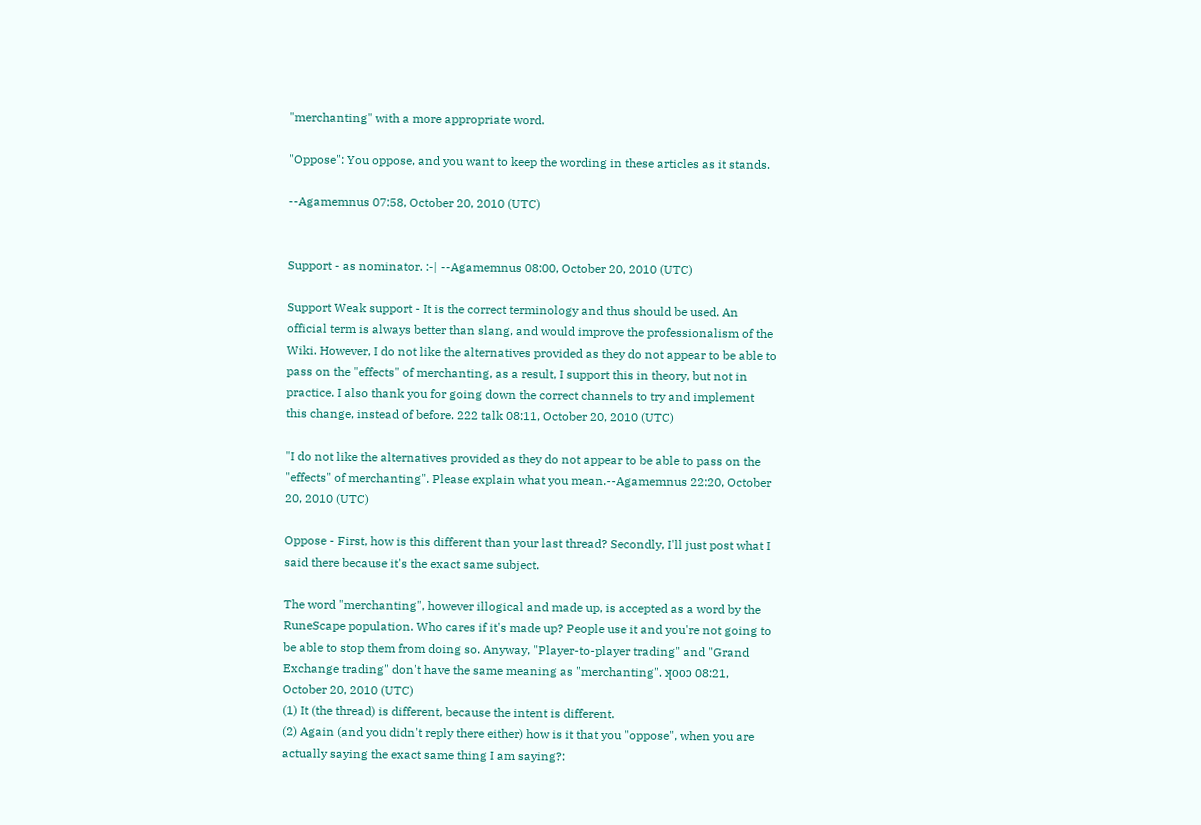"merchanting" with a more appropriate word.

"Oppose": You oppose, and you want to keep the wording in these articles as it stands.

--Agamemnus 07:58, October 20, 2010 (UTC)


Support - as nominator. :-| --Agamemnus 08:00, October 20, 2010 (UTC)

Support Weak support - It is the correct terminology and thus should be used. An official term is always better than slang, and would improve the professionalism of the Wiki. However, I do not like the alternatives provided as they do not appear to be able to pass on the "effects" of merchanting, as a result, I support this in theory, but not in practice. I also thank you for going down the correct channels to try and implement this change, instead of before. 222 talk 08:11, October 20, 2010 (UTC)

"I do not like the alternatives provided as they do not appear to be able to pass on the "effects" of merchanting". Please explain what you mean.--Agamemnus 22:20, October 20, 2010 (UTC)

Oppose - First, how is this different than your last thread? Secondly, I'll just post what I said there because it's the exact same subject.

The word "merchanting", however illogical and made up, is accepted as a word by the RuneScape population. Who cares if it's made up? People use it and you're not going to be able to stop them from doing so. Anyway, "Player-to-player trading" and "Grand Exchange trading" don't have the same meaning as "merchanting". ʞooɔ 08:21, October 20, 2010 (UTC)
(1) It (the thread) is different, because the intent is different.
(2) Again (and you didn't reply there either) how is it that you "oppose", when you are actually saying the exact same thing I am saying?: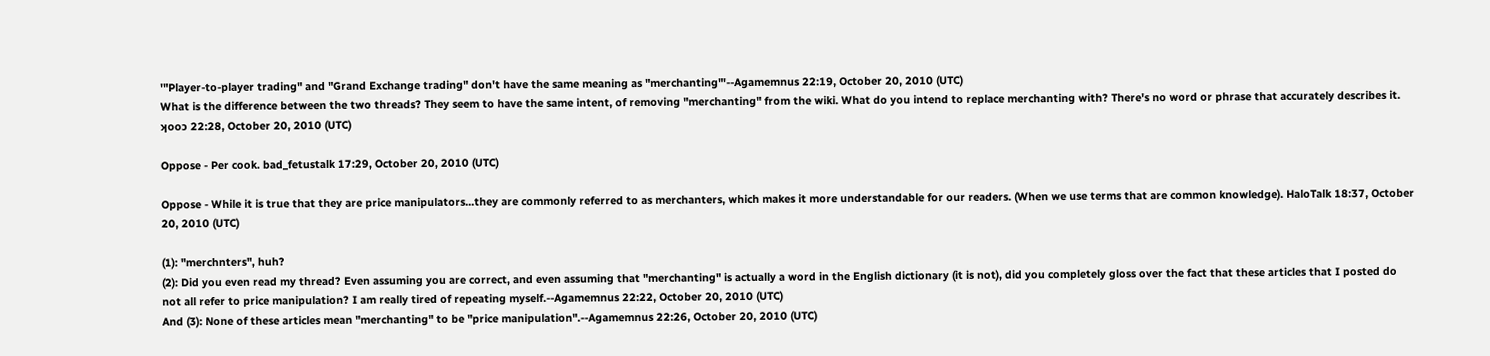'"Player-to-player trading" and "Grand Exchange trading" don't have the same meaning as "merchanting"'--Agamemnus 22:19, October 20, 2010 (UTC)
What is the difference between the two threads? They seem to have the same intent, of removing "merchanting" from the wiki. What do you intend to replace merchanting with? There's no word or phrase that accurately describes it. ʞooɔ 22:28, October 20, 2010 (UTC)

Oppose - Per cook. bad_fetustalk 17:29, October 20, 2010 (UTC)

Oppose - While it is true that they are price manipulators...they are commonly referred to as merchanters, which makes it more understandable for our readers. (When we use terms that are common knowledge). HaloTalk 18:37, October 20, 2010 (UTC)

(1): "merchnters", huh?
(2): Did you even read my thread? Even assuming you are correct, and even assuming that "merchanting" is actually a word in the English dictionary (it is not), did you completely gloss over the fact that these articles that I posted do not all refer to price manipulation? I am really tired of repeating myself.--Agamemnus 22:22, October 20, 2010 (UTC)
And (3): None of these articles mean "merchanting" to be "price manipulation".--Agamemnus 22:26, October 20, 2010 (UTC)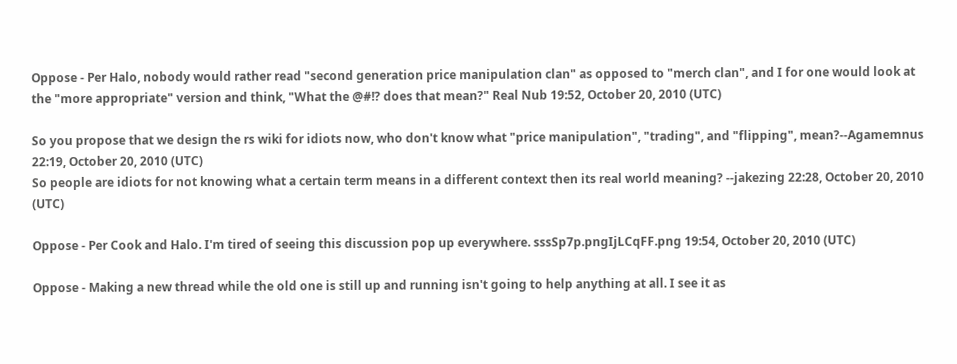Oppose - Per Halo, nobody would rather read "second generation price manipulation clan" as opposed to "merch clan", and I for one would look at the "more appropriate" version and think, "What the @#!? does that mean?" Real Nub 19:52, October 20, 2010 (UTC)

So you propose that we design the rs wiki for idiots now, who don't know what "price manipulation", "trading", and "flipping", mean?--Agamemnus 22:19, October 20, 2010 (UTC)
So people are idiots for not knowing what a certain term means in a different context then its real world meaning? --jakezing 22:28, October 20, 2010 (UTC)

Oppose - Per Cook and Halo. I'm tired of seeing this discussion pop up everywhere. sssSp7p.pngIjLCqFF.png 19:54, October 20, 2010 (UTC)

Oppose - Making a new thread while the old one is still up and running isn't going to help anything at all. I see it as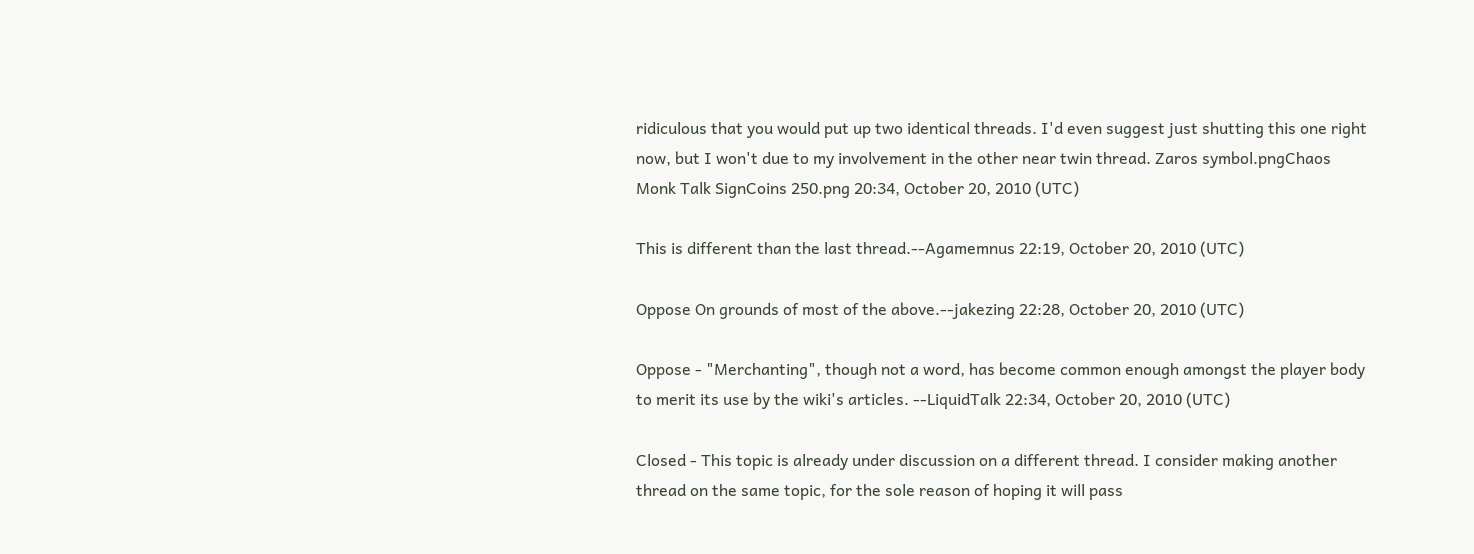ridiculous that you would put up two identical threads. I'd even suggest just shutting this one right now, but I won't due to my involvement in the other near twin thread. Zaros symbol.pngChaos Monk Talk SignCoins 250.png 20:34, October 20, 2010 (UTC)

This is different than the last thread.--Agamemnus 22:19, October 20, 2010 (UTC)

Oppose On grounds of most of the above.--jakezing 22:28, October 20, 2010 (UTC)

Oppose - "Merchanting", though not a word, has become common enough amongst the player body to merit its use by the wiki's articles. --LiquidTalk 22:34, October 20, 2010 (UTC)

Closed - This topic is already under discussion on a different thread. I consider making another thread on the same topic, for the sole reason of hoping it will pass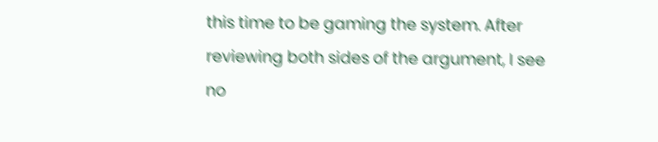this time to be gaming the system. After reviewing both sides of the argument, I see no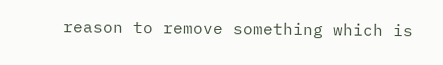reason to remove something which is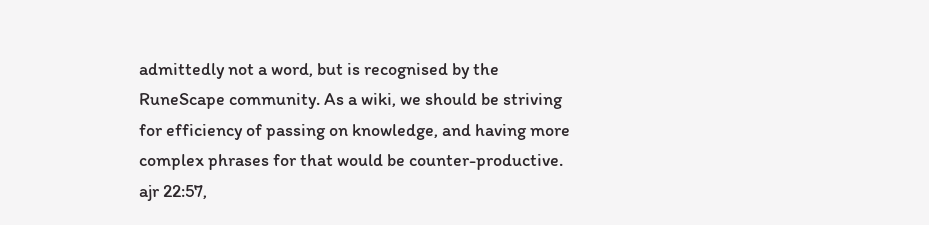admittedly not a word, but is recognised by the RuneScape community. As a wiki, we should be striving for efficiency of passing on knowledge, and having more complex phrases for that would be counter-productive. ajr 22:57,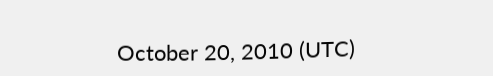October 20, 2010 (UTC)